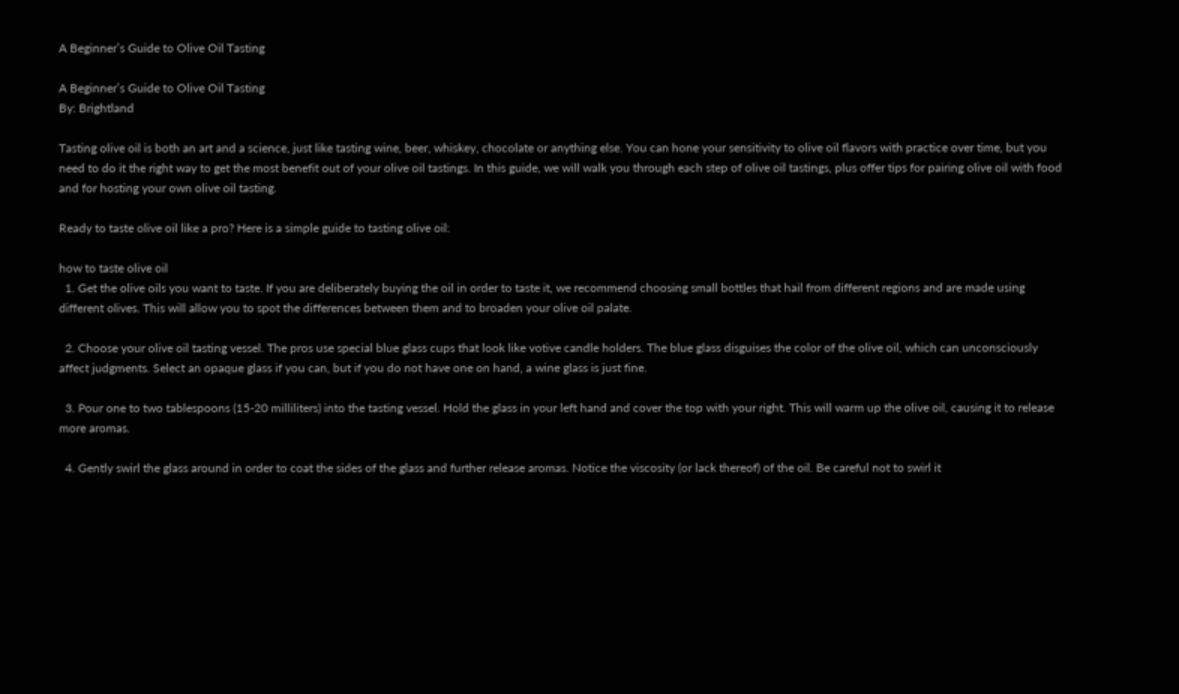A Beginner’s Guide to Olive Oil Tasting

A Beginner’s Guide to Olive Oil Tasting
By: Brightland

Tasting olive oil is both an art and a science, just like tasting wine, beer, whiskey, chocolate or anything else. You can hone your sensitivity to olive oil flavors with practice over time, but you need to do it the right way to get the most benefit out of your olive oil tastings. In this guide, we will walk you through each step of olive oil tastings, plus offer tips for pairing olive oil with food and for hosting your own olive oil tasting.

Ready to taste olive oil like a pro? Here is a simple guide to tasting olive oil:

how to taste olive oil
  1. Get the olive oils you want to taste. If you are deliberately buying the oil in order to taste it, we recommend choosing small bottles that hail from different regions and are made using different olives. This will allow you to spot the differences between them and to broaden your olive oil palate.

  2. Choose your olive oil tasting vessel. The pros use special blue glass cups that look like votive candle holders. The blue glass disguises the color of the olive oil, which can unconsciously affect judgments. Select an opaque glass if you can, but if you do not have one on hand, a wine glass is just fine.

  3. Pour one to two tablespoons (15-20 milliliters) into the tasting vessel. Hold the glass in your left hand and cover the top with your right. This will warm up the olive oil, causing it to release more aromas.

  4. Gently swirl the glass around in order to coat the sides of the glass and further release aromas. Notice the viscosity (or lack thereof) of the oil. Be careful not to swirl it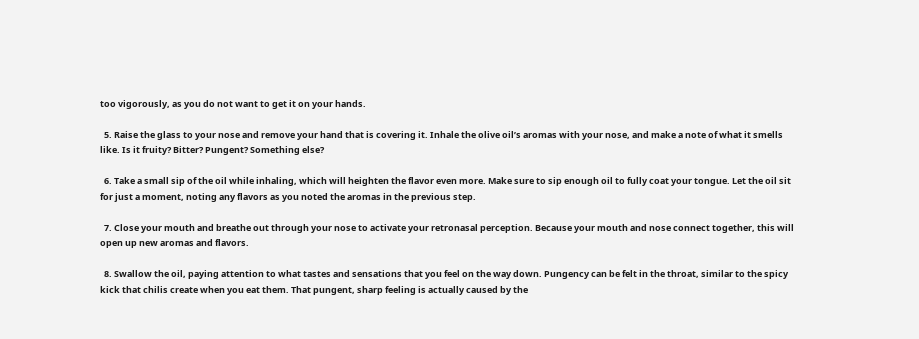too vigorously, as you do not want to get it on your hands.

  5. Raise the glass to your nose and remove your hand that is covering it. Inhale the olive oil’s aromas with your nose, and make a note of what it smells like. Is it fruity? Bitter? Pungent? Something else?

  6. Take a small sip of the oil while inhaling, which will heighten the flavor even more. Make sure to sip enough oil to fully coat your tongue. Let the oil sit for just a moment, noting any flavors as you noted the aromas in the previous step.

  7. Close your mouth and breathe out through your nose to activate your retronasal perception. Because your mouth and nose connect together, this will open up new aromas and flavors.

  8. Swallow the oil, paying attention to what tastes and sensations that you feel on the way down. Pungency can be felt in the throat, similar to the spicy kick that chilis create when you eat them. That pungent, sharp feeling is actually caused by the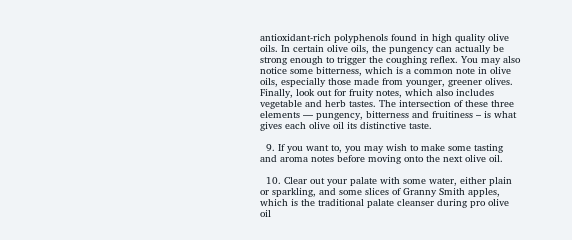antioxidant-rich polyphenols found in high quality olive oils. In certain olive oils, the pungency can actually be strong enough to trigger the coughing reflex. You may also notice some bitterness, which is a common note in olive oils, especially those made from younger, greener olives. Finally, look out for fruity notes, which also includes vegetable and herb tastes. The intersection of these three elements — pungency, bitterness and fruitiness – is what gives each olive oil its distinctive taste.

  9. If you want to, you may wish to make some tasting and aroma notes before moving onto the next olive oil.

  10. Clear out your palate with some water, either plain or sparkling, and some slices of Granny Smith apples, which is the traditional palate cleanser during pro olive oil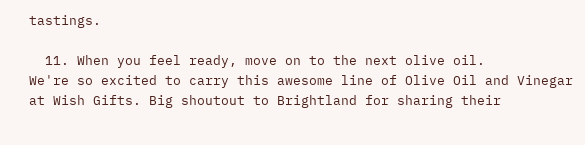tastings.

  11. When you feel ready, move on to the next olive oil.
We're so excited to carry this awesome line of Olive Oil and Vinegar at Wish Gifts. Big shoutout to Brightland for sharing their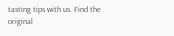tasting tips with us. Find the original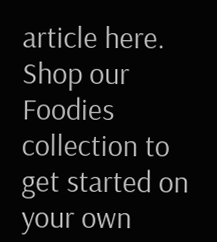article here. Shop our Foodies collection to get started on your own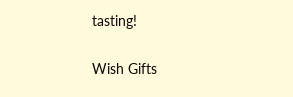tasting!


Wish Gifts